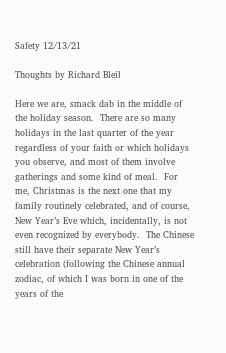Safety 12/13/21

Thoughts by Richard Bleil

Here we are, smack dab in the middle of the holiday season.  There are so many holidays in the last quarter of the year regardless of your faith or which holidays you observe, and most of them involve gatherings and some kind of meal.  For me, Christmas is the next one that my family routinely celebrated, and of course, New Year’s Eve which, incidentally, is not even recognized by everybody.  The Chinese still have their separate New Year’s celebration (following the Chinese annual zodiac, of which I was born in one of the years of the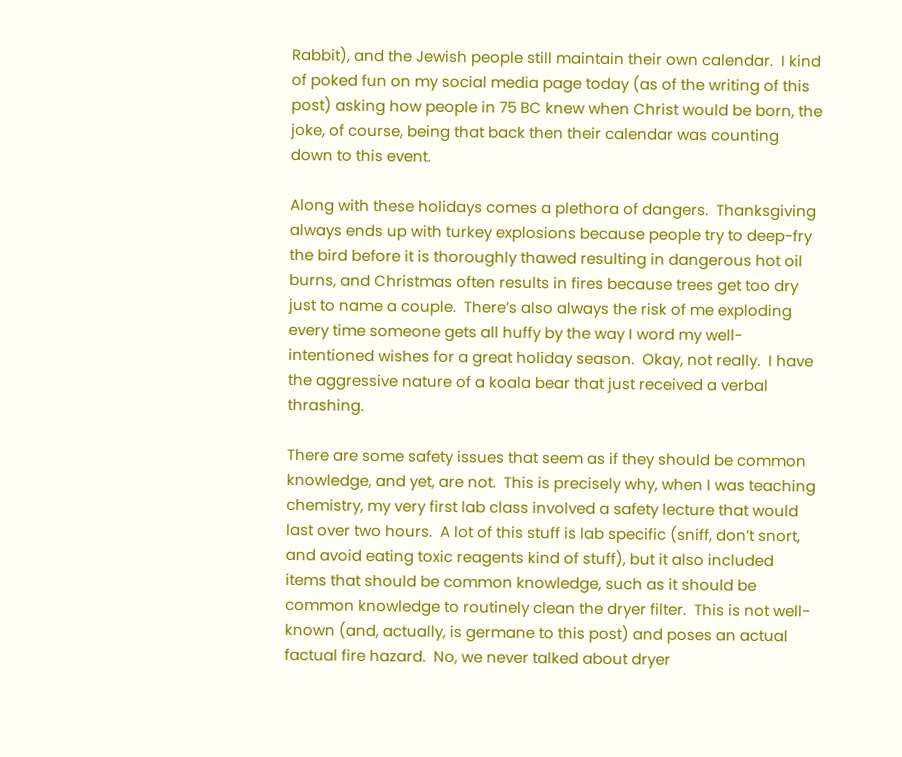Rabbit), and the Jewish people still maintain their own calendar.  I kind of poked fun on my social media page today (as of the writing of this post) asking how people in 75 BC knew when Christ would be born, the joke, of course, being that back then their calendar was counting down to this event.

Along with these holidays comes a plethora of dangers.  Thanksgiving always ends up with turkey explosions because people try to deep-fry the bird before it is thoroughly thawed resulting in dangerous hot oil burns, and Christmas often results in fires because trees get too dry just to name a couple.  There’s also always the risk of me exploding every time someone gets all huffy by the way I word my well-intentioned wishes for a great holiday season.  Okay, not really.  I have the aggressive nature of a koala bear that just received a verbal thrashing.

There are some safety issues that seem as if they should be common knowledge, and yet, are not.  This is precisely why, when I was teaching chemistry, my very first lab class involved a safety lecture that would last over two hours.  A lot of this stuff is lab specific (sniff, don’t snort, and avoid eating toxic reagents kind of stuff), but it also included items that should be common knowledge, such as it should be common knowledge to routinely clean the dryer filter.  This is not well-known (and, actually, is germane to this post) and poses an actual factual fire hazard.  No, we never talked about dryer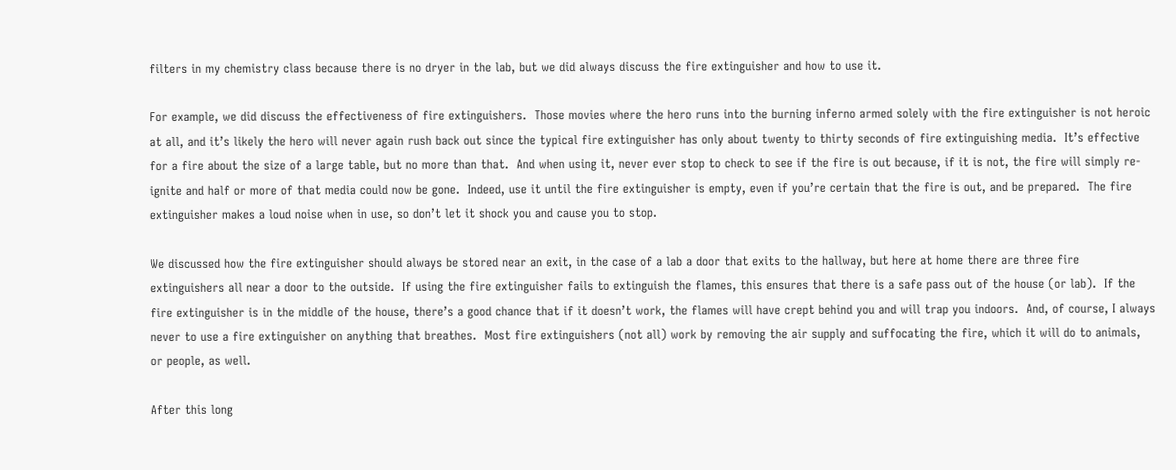filters in my chemistry class because there is no dryer in the lab, but we did always discuss the fire extinguisher and how to use it.

For example, we did discuss the effectiveness of fire extinguishers.  Those movies where the hero runs into the burning inferno armed solely with the fire extinguisher is not heroic at all, and it’s likely the hero will never again rush back out since the typical fire extinguisher has only about twenty to thirty seconds of fire extinguishing media.  It’s effective for a fire about the size of a large table, but no more than that.  And when using it, never ever stop to check to see if the fire is out because, if it is not, the fire will simply re-ignite and half or more of that media could now be gone.  Indeed, use it until the fire extinguisher is empty, even if you’re certain that the fire is out, and be prepared.  The fire extinguisher makes a loud noise when in use, so don’t let it shock you and cause you to stop.

We discussed how the fire extinguisher should always be stored near an exit, in the case of a lab a door that exits to the hallway, but here at home there are three fire extinguishers all near a door to the outside.  If using the fire extinguisher fails to extinguish the flames, this ensures that there is a safe pass out of the house (or lab).  If the fire extinguisher is in the middle of the house, there’s a good chance that if it doesn’t work, the flames will have crept behind you and will trap you indoors.  And, of course, I always never to use a fire extinguisher on anything that breathes.  Most fire extinguishers (not all) work by removing the air supply and suffocating the fire, which it will do to animals, or people, as well.

After this long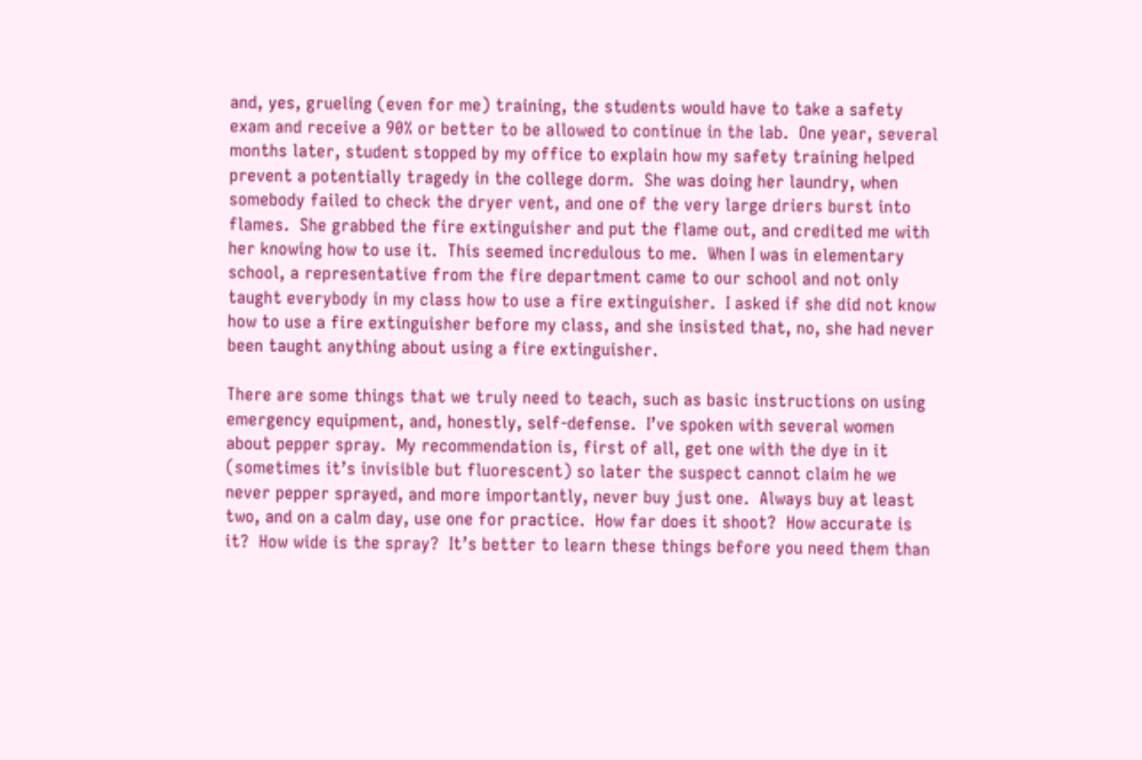and, yes, grueling (even for me) training, the students would have to take a safety exam and receive a 90% or better to be allowed to continue in the lab.  One year, several months later, student stopped by my office to explain how my safety training helped prevent a potentially tragedy in the college dorm.  She was doing her laundry, when somebody failed to check the dryer vent, and one of the very large driers burst into flames.  She grabbed the fire extinguisher and put the flame out, and credited me with her knowing how to use it.  This seemed incredulous to me.  When I was in elementary school, a representative from the fire department came to our school and not only taught everybody in my class how to use a fire extinguisher.  I asked if she did not know how to use a fire extinguisher before my class, and she insisted that, no, she had never been taught anything about using a fire extinguisher.

There are some things that we truly need to teach, such as basic instructions on using emergency equipment, and, honestly, self-defense.  I’ve spoken with several women about pepper spray.  My recommendation is, first of all, get one with the dye in it (sometimes it’s invisible but fluorescent) so later the suspect cannot claim he we never pepper sprayed, and more importantly, never buy just one.  Always buy at least two, and on a calm day, use one for practice.  How far does it shoot?  How accurate is it?  How wide is the spray?  It’s better to learn these things before you need them than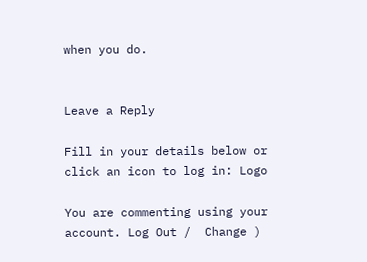when you do.


Leave a Reply

Fill in your details below or click an icon to log in: Logo

You are commenting using your account. Log Out /  Change )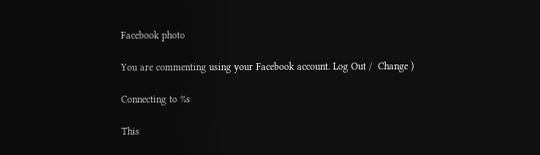Facebook photo

You are commenting using your Facebook account. Log Out /  Change )

Connecting to %s

This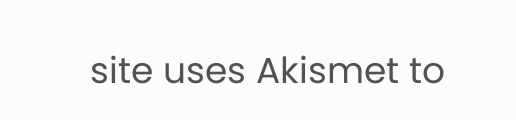site uses Akismet to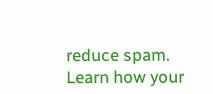reduce spam. Learn how your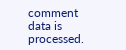comment data is processed.